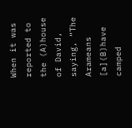When it was reported to the (A)house of David, saying, “The Arameans [a](B)have camped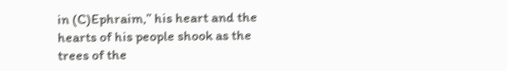in (C)Ephraim,” his heart and the hearts of his people shook as the trees of the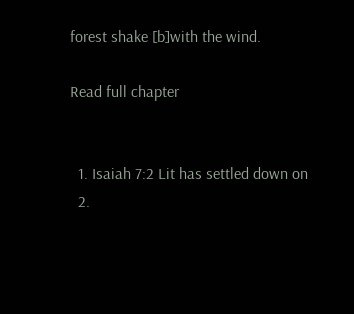forest shake [b]with the wind.

Read full chapter


  1. Isaiah 7:2 Lit has settled down on
  2.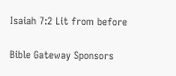Isaiah 7:2 Lit from before

Bible Gateway Sponsors